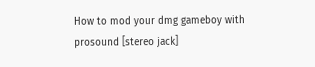How to mod your dmg gameboy with prosound [stereo jack]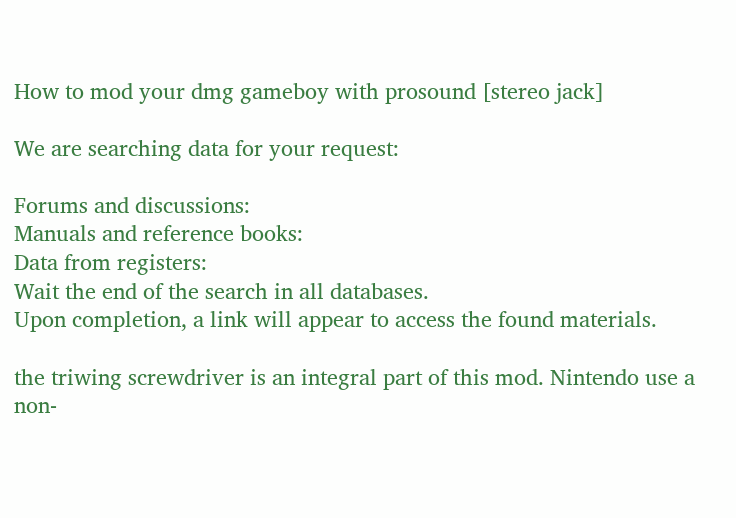How to mod your dmg gameboy with prosound [stereo jack]

We are searching data for your request:

Forums and discussions:
Manuals and reference books:
Data from registers:
Wait the end of the search in all databases.
Upon completion, a link will appear to access the found materials.

the triwing screwdriver is an integral part of this mod. Nintendo use a non-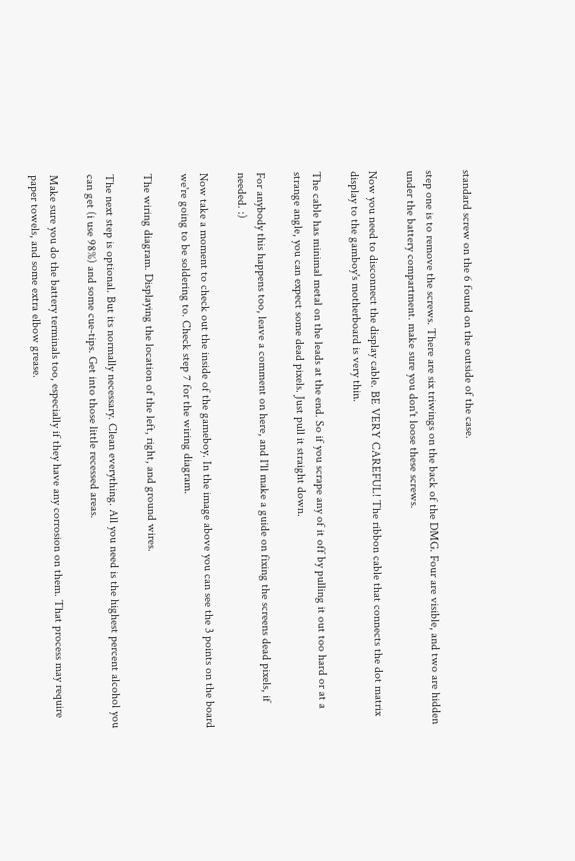standard screw on the 6 found on the outside of the case.

step one is to remove the screws. There are six triwings on the back of the DMG. Four are visible, and two are hidden under the battery compartment. make sure you don't loose these screws.

Now you need to disconnect the display cable. BE VERY CAREFUL! The ribbon cable that connects the dot matrix display to the gamboy's motherboard is very thin.

The cable has minimal metal on the leads at the end. So if you scrape any of it off by pulling it out too hard or at a strange angle, you can expect some dead pixels. Just pull it straight down.

For anybody this happens too, leave a comment on here, and I'll make a guide on fixing the screens dead pixels, if needed. :)

Now take a moment to check out the inside of the gameboy. In the image above you can see the 3 points on the board we're going to be soldering to. Check step 7 for the wiring diagram.

The wiring diagram. Displaying the location of the left, right, and ground wires.

The next step is optional. But its normally necessary. Clean everything. All you need is the highest percent alcohol you can get (i use 98%) and some cue-tips. Get into those little recessed areas.

Make sure you do the battery terminals too, especially if they have any corrosion on them. That process may require paper towels, and some extra elbow grease.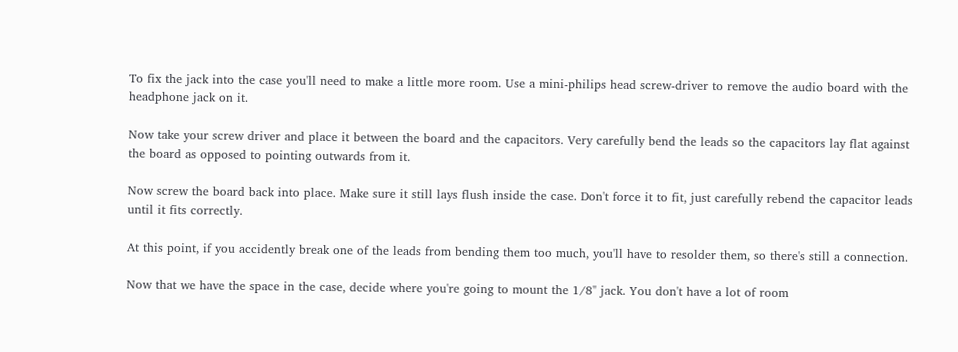To fix the jack into the case you'll need to make a little more room. Use a mini-philips head screw-driver to remove the audio board with the headphone jack on it.

Now take your screw driver and place it between the board and the capacitors. Very carefully bend the leads so the capacitors lay flat against the board as opposed to pointing outwards from it.

Now screw the board back into place. Make sure it still lays flush inside the case. Don't force it to fit, just carefully rebend the capacitor leads until it fits correctly.

At this point, if you accidently break one of the leads from bending them too much, you'll have to resolder them, so there's still a connection.

Now that we have the space in the case, decide where you're going to mount the 1/8" jack. You don't have a lot of room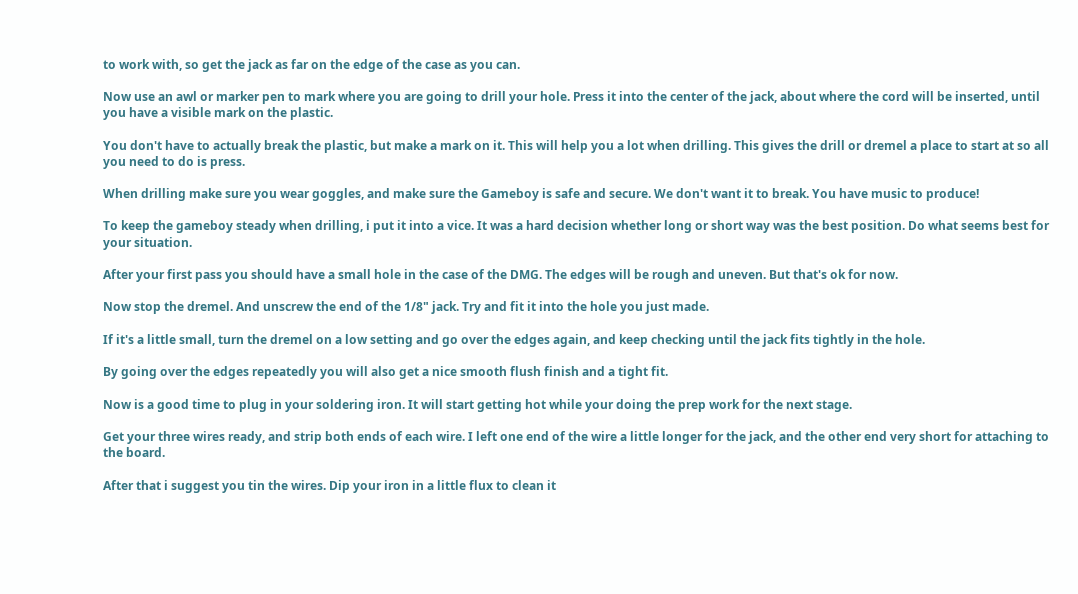to work with, so get the jack as far on the edge of the case as you can.

Now use an awl or marker pen to mark where you are going to drill your hole. Press it into the center of the jack, about where the cord will be inserted, until you have a visible mark on the plastic.

You don't have to actually break the plastic, but make a mark on it. This will help you a lot when drilling. This gives the drill or dremel a place to start at so all you need to do is press.

When drilling make sure you wear goggles, and make sure the Gameboy is safe and secure. We don't want it to break. You have music to produce!

To keep the gameboy steady when drilling, i put it into a vice. It was a hard decision whether long or short way was the best position. Do what seems best for your situation.

After your first pass you should have a small hole in the case of the DMG. The edges will be rough and uneven. But that's ok for now.

Now stop the dremel. And unscrew the end of the 1/8" jack. Try and fit it into the hole you just made.

If it's a little small, turn the dremel on a low setting and go over the edges again, and keep checking until the jack fits tightly in the hole.

By going over the edges repeatedly you will also get a nice smooth flush finish and a tight fit.

Now is a good time to plug in your soldering iron. It will start getting hot while your doing the prep work for the next stage.

Get your three wires ready, and strip both ends of each wire. I left one end of the wire a little longer for the jack, and the other end very short for attaching to the board.

After that i suggest you tin the wires. Dip your iron in a little flux to clean it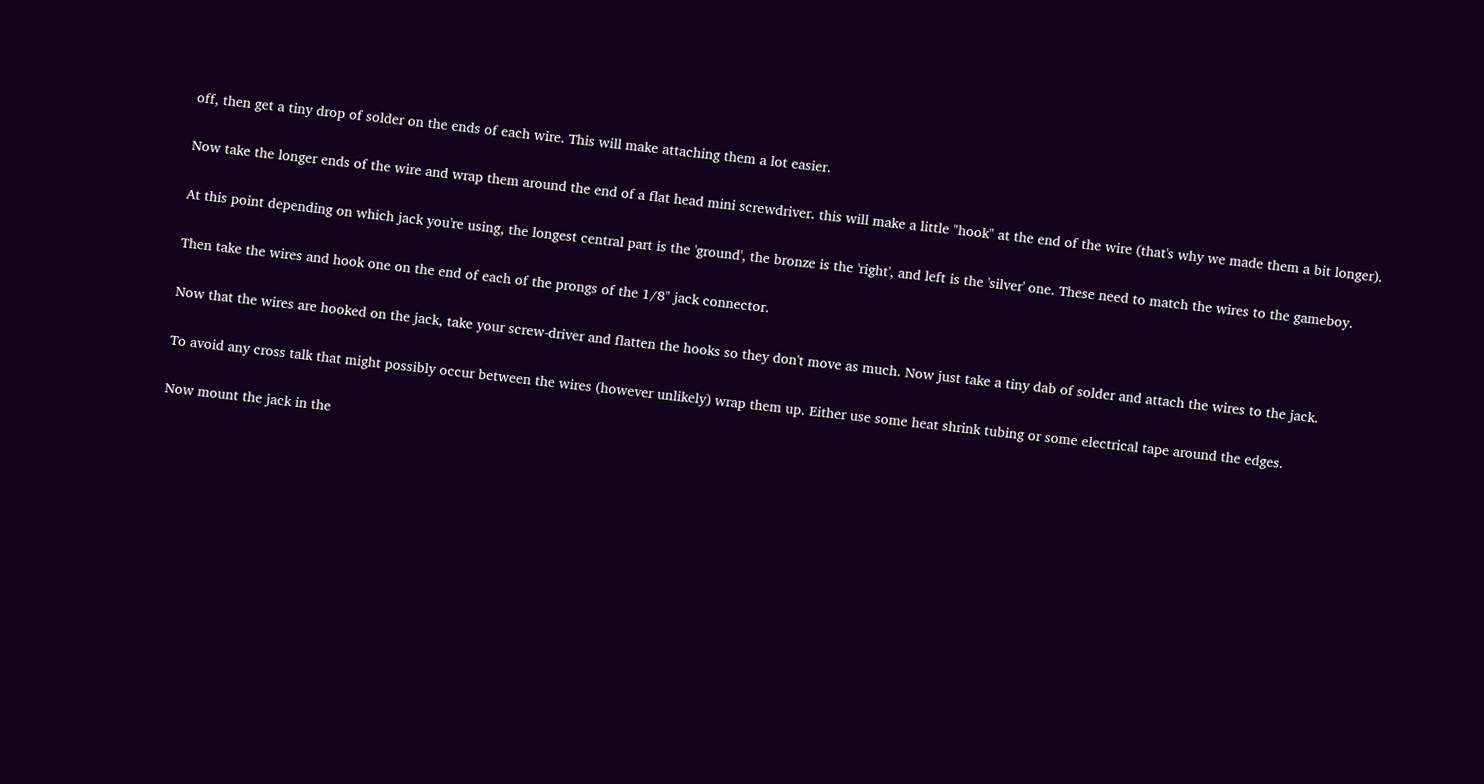off, then get a tiny drop of solder on the ends of each wire. This will make attaching them a lot easier.

Now take the longer ends of the wire and wrap them around the end of a flat head mini screwdriver. this will make a little "hook" at the end of the wire (that's why we made them a bit longer).

At this point depending on which jack you're using, the longest central part is the 'ground', the bronze is the 'right', and left is the 'silver' one. These need to match the wires to the gameboy.

Then take the wires and hook one on the end of each of the prongs of the 1/8" jack connector.

Now that the wires are hooked on the jack, take your screw-driver and flatten the hooks so they don't move as much. Now just take a tiny dab of solder and attach the wires to the jack.

To avoid any cross talk that might possibly occur between the wires (however unlikely) wrap them up. Either use some heat shrink tubing or some electrical tape around the edges.

Now mount the jack in the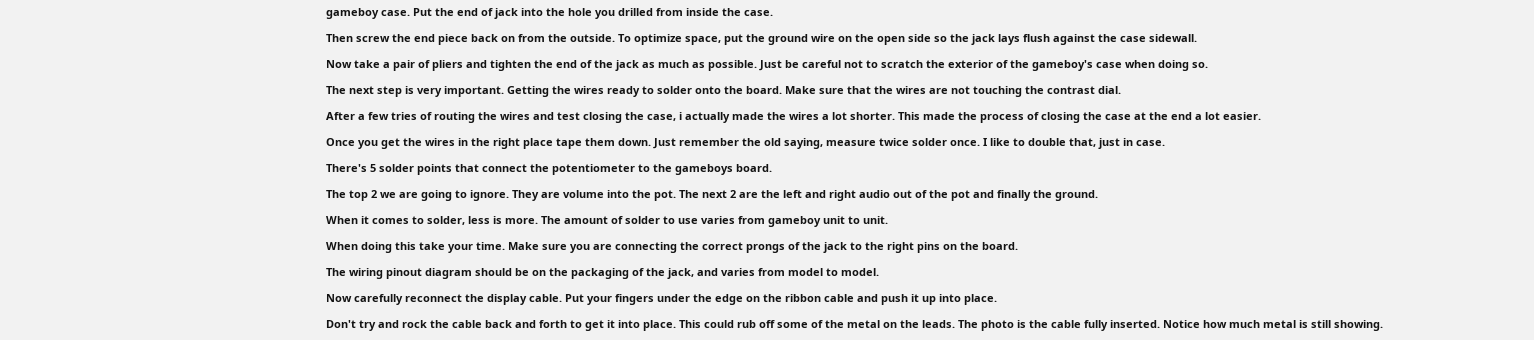gameboy case. Put the end of jack into the hole you drilled from inside the case.

Then screw the end piece back on from the outside. To optimize space, put the ground wire on the open side so the jack lays flush against the case sidewall.

Now take a pair of pliers and tighten the end of the jack as much as possible. Just be careful not to scratch the exterior of the gameboy's case when doing so.

The next step is very important. Getting the wires ready to solder onto the board. Make sure that the wires are not touching the contrast dial.

After a few tries of routing the wires and test closing the case, i actually made the wires a lot shorter. This made the process of closing the case at the end a lot easier.

Once you get the wires in the right place tape them down. Just remember the old saying, measure twice solder once. I like to double that, just in case.

There's 5 solder points that connect the potentiometer to the gameboys board.

The top 2 we are going to ignore. They are volume into the pot. The next 2 are the left and right audio out of the pot and finally the ground.

When it comes to solder, less is more. The amount of solder to use varies from gameboy unit to unit.

When doing this take your time. Make sure you are connecting the correct prongs of the jack to the right pins on the board.

The wiring pinout diagram should be on the packaging of the jack, and varies from model to model.

Now carefully reconnect the display cable. Put your fingers under the edge on the ribbon cable and push it up into place.

Don't try and rock the cable back and forth to get it into place. This could rub off some of the metal on the leads. The photo is the cable fully inserted. Notice how much metal is still showing.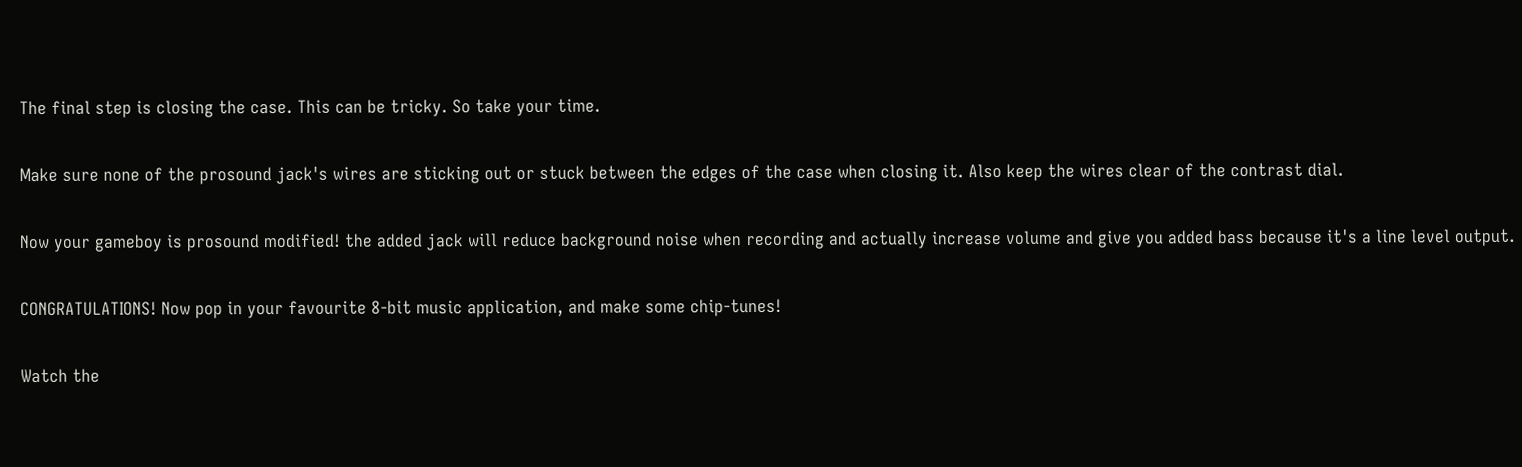The final step is closing the case. This can be tricky. So take your time.

Make sure none of the prosound jack's wires are sticking out or stuck between the edges of the case when closing it. Also keep the wires clear of the contrast dial.

Now your gameboy is prosound modified! the added jack will reduce background noise when recording and actually increase volume and give you added bass because it's a line level output.

CONGRATULATIONS! Now pop in your favourite 8-bit music application, and make some chip-tunes!

Watch the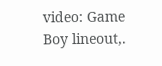video: Game Boy lineout,.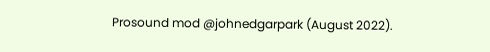Prosound mod @johnedgarpark (August 2022).